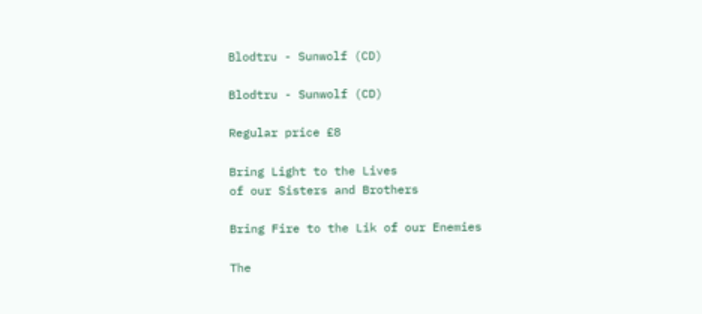Blodtru - Sunwolf (CD)

Blodtru - Sunwolf (CD)

Regular price £8

Bring Light to the Lives
of our Sisters and Brothers

Bring Fire to the Lik of our Enemies

The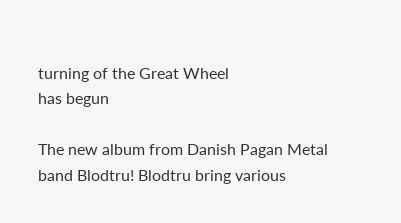turning of the Great Wheel
has begun

The new album from Danish Pagan Metal band Blodtru! Blodtru bring various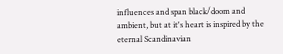influences and span black/doom and ambient, but at it's heart is inspired by the eternal Scandinavian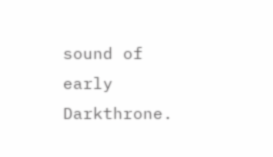sound of early Darkthrone.